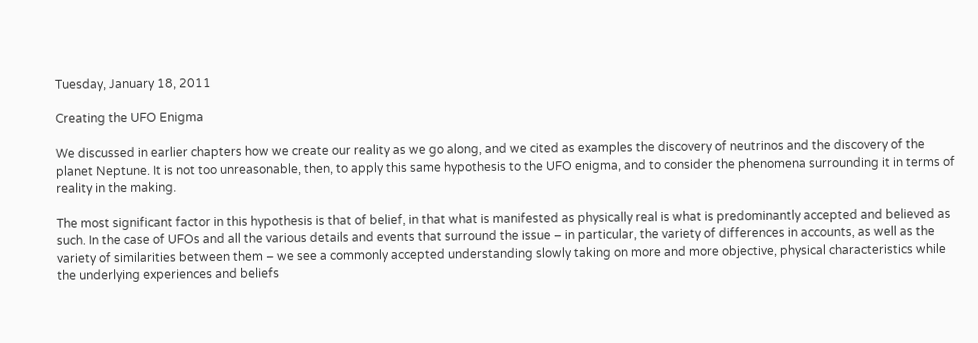Tuesday, January 18, 2011

Creating the UFO Enigma

We discussed in earlier chapters how we create our reality as we go along, and we cited as examples the discovery of neutrinos and the discovery of the planet Neptune. It is not too unreasonable, then, to apply this same hypothesis to the UFO enigma, and to consider the phenomena surrounding it in terms of reality in the making.

The most significant factor in this hypothesis is that of belief, in that what is manifested as physically real is what is predominantly accepted and believed as such. In the case of UFOs and all the various details and events that surround the issue – in particular, the variety of differences in accounts, as well as the variety of similarities between them – we see a commonly accepted understanding slowly taking on more and more objective, physical characteristics while the underlying experiences and beliefs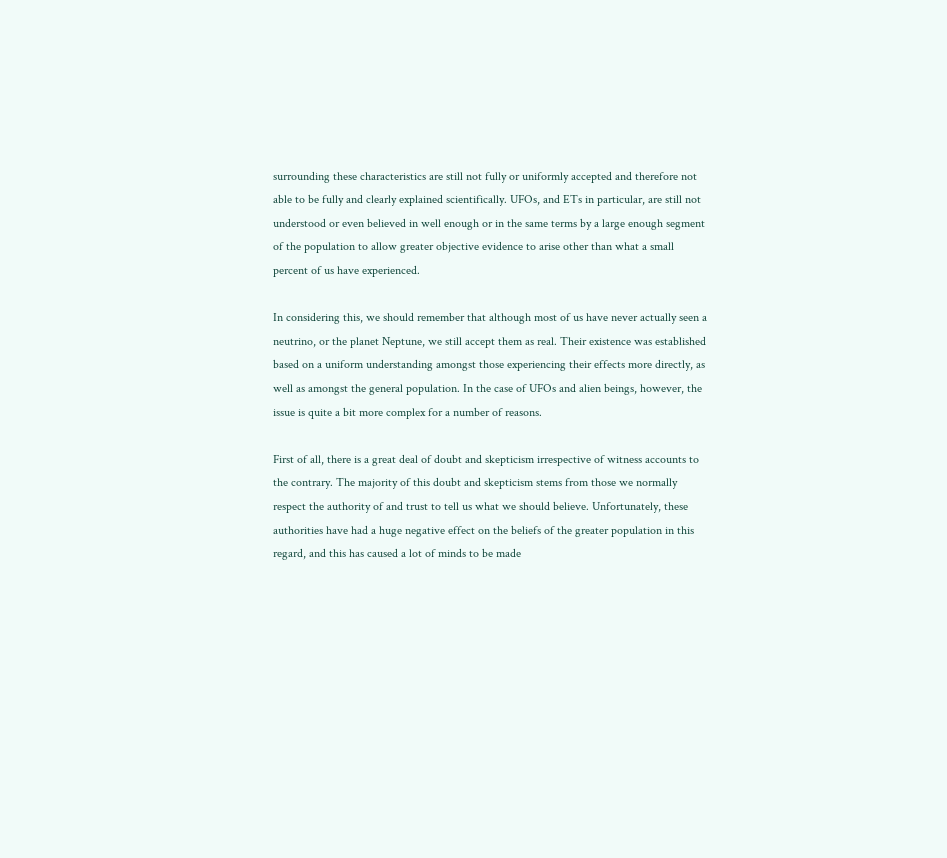surrounding these characteristics are still not fully or uniformly accepted and therefore not able to be fully and clearly explained scientifically. UFOs, and ETs in particular, are still not understood or even believed in well enough or in the same terms by a large enough segment of the population to allow greater objective evidence to arise other than what a small percent of us have experienced.

In considering this, we should remember that although most of us have never actually seen a neutrino, or the planet Neptune, we still accept them as real. Their existence was established based on a uniform understanding amongst those experiencing their effects more directly, as well as amongst the general population. In the case of UFOs and alien beings, however, the issue is quite a bit more complex for a number of reasons.

First of all, there is a great deal of doubt and skepticism irrespective of witness accounts to the contrary. The majority of this doubt and skepticism stems from those we normally respect the authority of and trust to tell us what we should believe. Unfortunately, these authorities have had a huge negative effect on the beliefs of the greater population in this regard, and this has caused a lot of minds to be made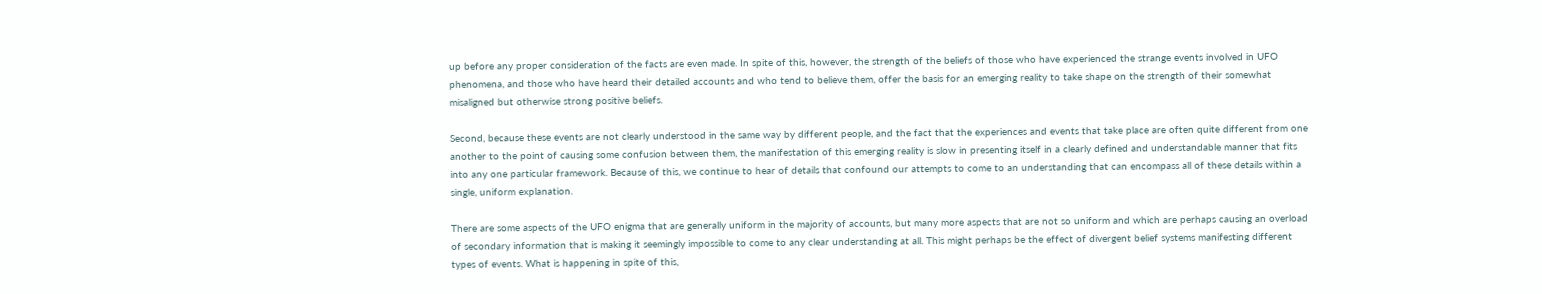up before any proper consideration of the facts are even made. In spite of this, however, the strength of the beliefs of those who have experienced the strange events involved in UFO phenomena, and those who have heard their detailed accounts and who tend to believe them, offer the basis for an emerging reality to take shape on the strength of their somewhat misaligned but otherwise strong positive beliefs.

Second, because these events are not clearly understood in the same way by different people, and the fact that the experiences and events that take place are often quite different from one another to the point of causing some confusion between them, the manifestation of this emerging reality is slow in presenting itself in a clearly defined and understandable manner that fits into any one particular framework. Because of this, we continue to hear of details that confound our attempts to come to an understanding that can encompass all of these details within a single, uniform explanation.

There are some aspects of the UFO enigma that are generally uniform in the majority of accounts, but many more aspects that are not so uniform and which are perhaps causing an overload of secondary information that is making it seemingly impossible to come to any clear understanding at all. This might perhaps be the effect of divergent belief systems manifesting different types of events. What is happening in spite of this,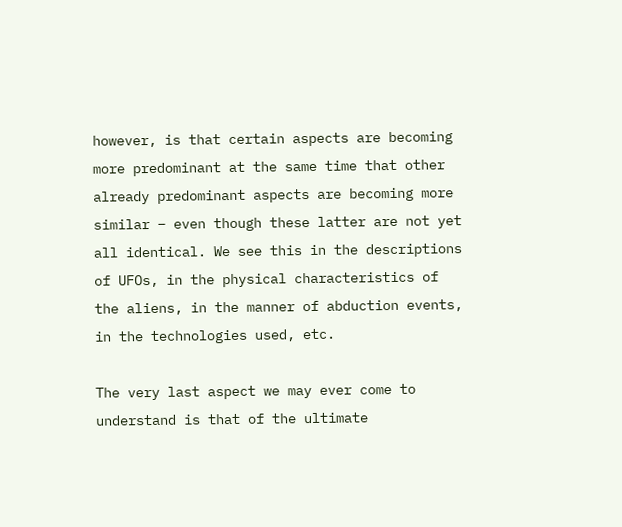however, is that certain aspects are becoming more predominant at the same time that other already predominant aspects are becoming more similar – even though these latter are not yet all identical. We see this in the descriptions of UFOs, in the physical characteristics of the aliens, in the manner of abduction events, in the technologies used, etc.

The very last aspect we may ever come to understand is that of the ultimate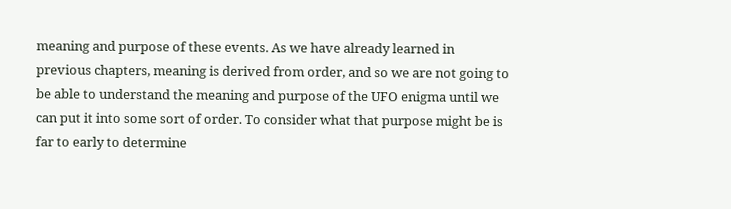meaning and purpose of these events. As we have already learned in previous chapters, meaning is derived from order, and so we are not going to be able to understand the meaning and purpose of the UFO enigma until we can put it into some sort of order. To consider what that purpose might be is far to early to determine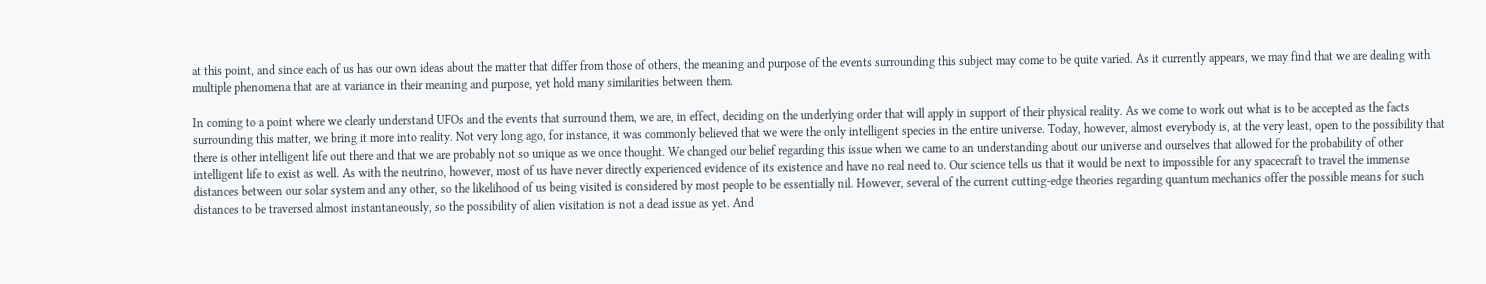at this point, and since each of us has our own ideas about the matter that differ from those of others, the meaning and purpose of the events surrounding this subject may come to be quite varied. As it currently appears, we may find that we are dealing with multiple phenomena that are at variance in their meaning and purpose, yet hold many similarities between them.

In coming to a point where we clearly understand UFOs and the events that surround them, we are, in effect, deciding on the underlying order that will apply in support of their physical reality. As we come to work out what is to be accepted as the facts surrounding this matter, we bring it more into reality. Not very long ago, for instance, it was commonly believed that we were the only intelligent species in the entire universe. Today, however, almost everybody is, at the very least, open to the possibility that there is other intelligent life out there and that we are probably not so unique as we once thought. We changed our belief regarding this issue when we came to an understanding about our universe and ourselves that allowed for the probability of other intelligent life to exist as well. As with the neutrino, however, most of us have never directly experienced evidence of its existence and have no real need to. Our science tells us that it would be next to impossible for any spacecraft to travel the immense distances between our solar system and any other, so the likelihood of us being visited is considered by most people to be essentially nil. However, several of the current cutting-edge theories regarding quantum mechanics offer the possible means for such distances to be traversed almost instantaneously, so the possibility of alien visitation is not a dead issue as yet. And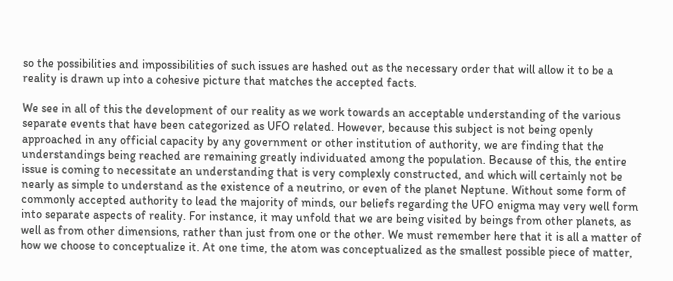so the possibilities and impossibilities of such issues are hashed out as the necessary order that will allow it to be a reality is drawn up into a cohesive picture that matches the accepted facts.

We see in all of this the development of our reality as we work towards an acceptable understanding of the various separate events that have been categorized as UFO related. However, because this subject is not being openly approached in any official capacity by any government or other institution of authority, we are finding that the understandings being reached are remaining greatly individuated among the population. Because of this, the entire issue is coming to necessitate an understanding that is very complexly constructed, and which will certainly not be nearly as simple to understand as the existence of a neutrino, or even of the planet Neptune. Without some form of commonly accepted authority to lead the majority of minds, our beliefs regarding the UFO enigma may very well form into separate aspects of reality. For instance, it may unfold that we are being visited by beings from other planets, as well as from other dimensions, rather than just from one or the other. We must remember here that it is all a matter of how we choose to conceptualize it. At one time, the atom was conceptualized as the smallest possible piece of matter,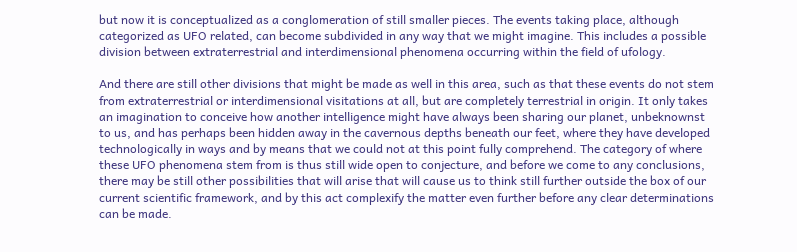but now it is conceptualized as a conglomeration of still smaller pieces. The events taking place, although categorized as UFO related, can become subdivided in any way that we might imagine. This includes a possible division between extraterrestrial and interdimensional phenomena occurring within the field of ufology.

And there are still other divisions that might be made as well in this area, such as that these events do not stem from extraterrestrial or interdimensional visitations at all, but are completely terrestrial in origin. It only takes an imagination to conceive how another intelligence might have always been sharing our planet, unbeknownst to us, and has perhaps been hidden away in the cavernous depths beneath our feet, where they have developed technologically in ways and by means that we could not at this point fully comprehend. The category of where these UFO phenomena stem from is thus still wide open to conjecture, and before we come to any conclusions, there may be still other possibilities that will arise that will cause us to think still further outside the box of our current scientific framework, and by this act complexify the matter even further before any clear determinations can be made.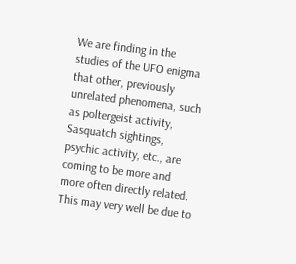We are finding in the studies of the UFO enigma that other, previously unrelated phenomena, such as poltergeist activity, Sasquatch sightings, psychic activity, etc., are coming to be more and more often directly related. This may very well be due to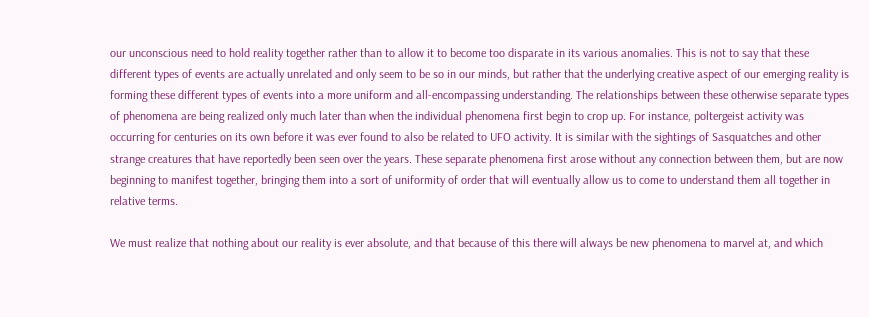our unconscious need to hold reality together rather than to allow it to become too disparate in its various anomalies. This is not to say that these different types of events are actually unrelated and only seem to be so in our minds, but rather that the underlying creative aspect of our emerging reality is forming these different types of events into a more uniform and all-encompassing understanding. The relationships between these otherwise separate types of phenomena are being realized only much later than when the individual phenomena first begin to crop up. For instance, poltergeist activity was occurring for centuries on its own before it was ever found to also be related to UFO activity. It is similar with the sightings of Sasquatches and other strange creatures that have reportedly been seen over the years. These separate phenomena first arose without any connection between them, but are now beginning to manifest together, bringing them into a sort of uniformity of order that will eventually allow us to come to understand them all together in relative terms.

We must realize that nothing about our reality is ever absolute, and that because of this there will always be new phenomena to marvel at, and which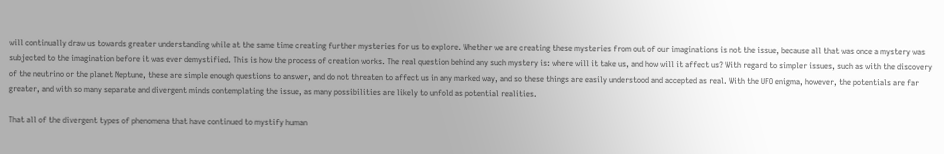will continually draw us towards greater understanding while at the same time creating further mysteries for us to explore. Whether we are creating these mysteries from out of our imaginations is not the issue, because all that was once a mystery was subjected to the imagination before it was ever demystified. This is how the process of creation works. The real question behind any such mystery is: where will it take us, and how will it affect us? With regard to simpler issues, such as with the discovery of the neutrino or the planet Neptune, these are simple enough questions to answer, and do not threaten to affect us in any marked way, and so these things are easily understood and accepted as real. With the UFO enigma, however, the potentials are far greater, and with so many separate and divergent minds contemplating the issue, as many possibilities are likely to unfold as potential realities.

That all of the divergent types of phenomena that have continued to mystify human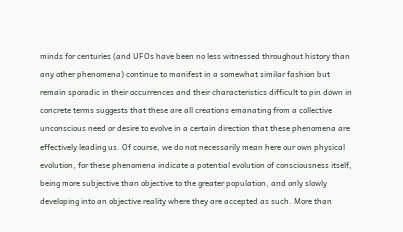minds for centuries (and UFOs have been no less witnessed throughout history than any other phenomena) continue to manifest in a somewhat similar fashion but remain sporadic in their occurrences and their characteristics difficult to pin down in concrete terms suggests that these are all creations emanating from a collective unconscious need or desire to evolve in a certain direction that these phenomena are effectively leading us. Of course, we do not necessarily mean here our own physical evolution, for these phenomena indicate a potential evolution of consciousness itself, being more subjective than objective to the greater population, and only slowly developing into an objective reality where they are accepted as such. More than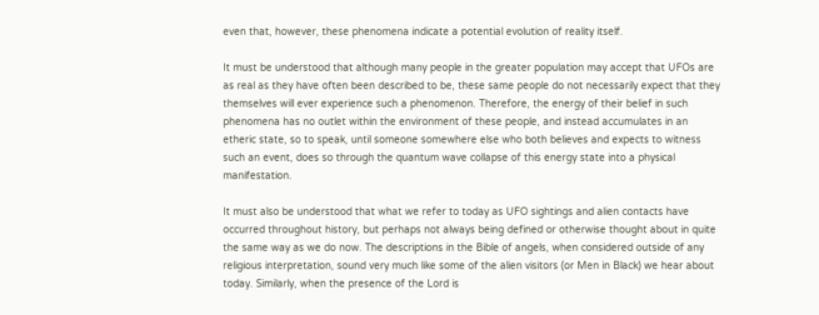even that, however, these phenomena indicate a potential evolution of reality itself.

It must be understood that although many people in the greater population may accept that UFOs are as real as they have often been described to be, these same people do not necessarily expect that they themselves will ever experience such a phenomenon. Therefore, the energy of their belief in such phenomena has no outlet within the environment of these people, and instead accumulates in an etheric state, so to speak, until someone somewhere else who both believes and expects to witness such an event, does so through the quantum wave collapse of this energy state into a physical manifestation.

It must also be understood that what we refer to today as UFO sightings and alien contacts have occurred throughout history, but perhaps not always being defined or otherwise thought about in quite the same way as we do now. The descriptions in the Bible of angels, when considered outside of any religious interpretation, sound very much like some of the alien visitors (or Men in Black) we hear about today. Similarly, when the presence of the Lord is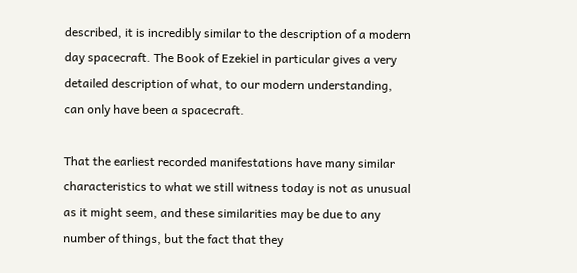described, it is incredibly similar to the description of a modern day spacecraft. The Book of Ezekiel in particular gives a very detailed description of what, to our modern understanding, can only have been a spacecraft.

That the earliest recorded manifestations have many similar characteristics to what we still witness today is not as unusual as it might seem, and these similarities may be due to any number of things, but the fact that they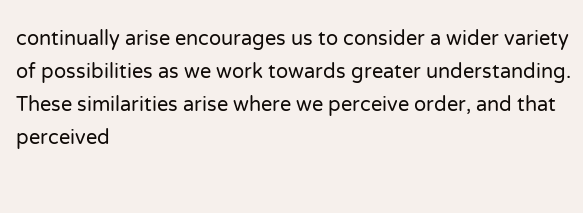continually arise encourages us to consider a wider variety of possibilities as we work towards greater understanding. These similarities arise where we perceive order, and that perceived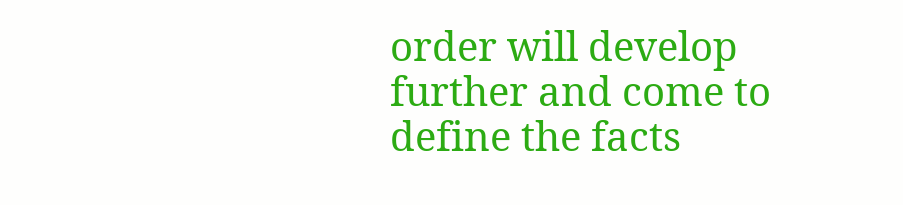order will develop further and come to define the facts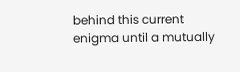behind this current enigma until a mutually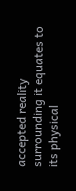accepted reality surrounding it equates to its physical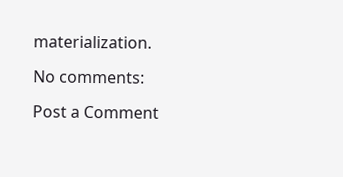materialization.

No comments:

Post a Comment